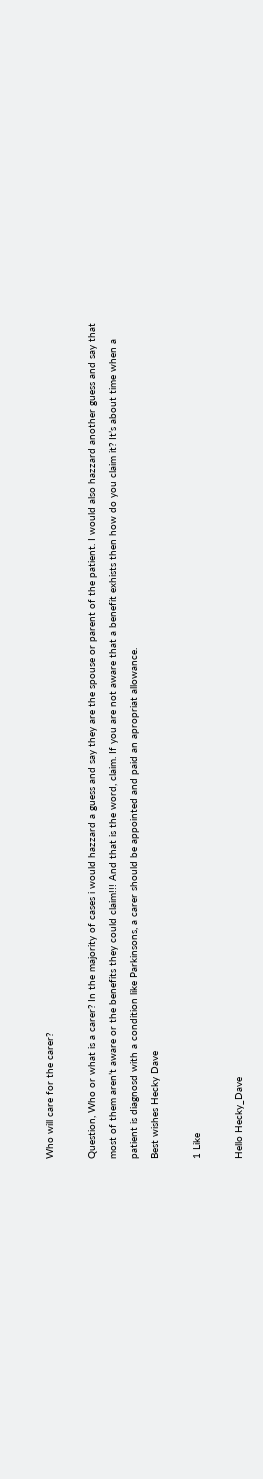Who will care for the carer?

Question, Who or what is a carer? In the majority of cases i would hazzard a guess and say they are the spouse or parent of the patient. I would also hazzard another guess and say that most of them aren’t aware or the benefits they could claim!!! And that is the word, claim. If you are not aware that a benefit exhists then how do you claim it? It’s about time when a patient is diagnosd with a condition like Parkinsons, a carer should be appointed and paid an apropriat allowance.
Best wishes Hecky Dave

1 Like

Hello Hecky_Dave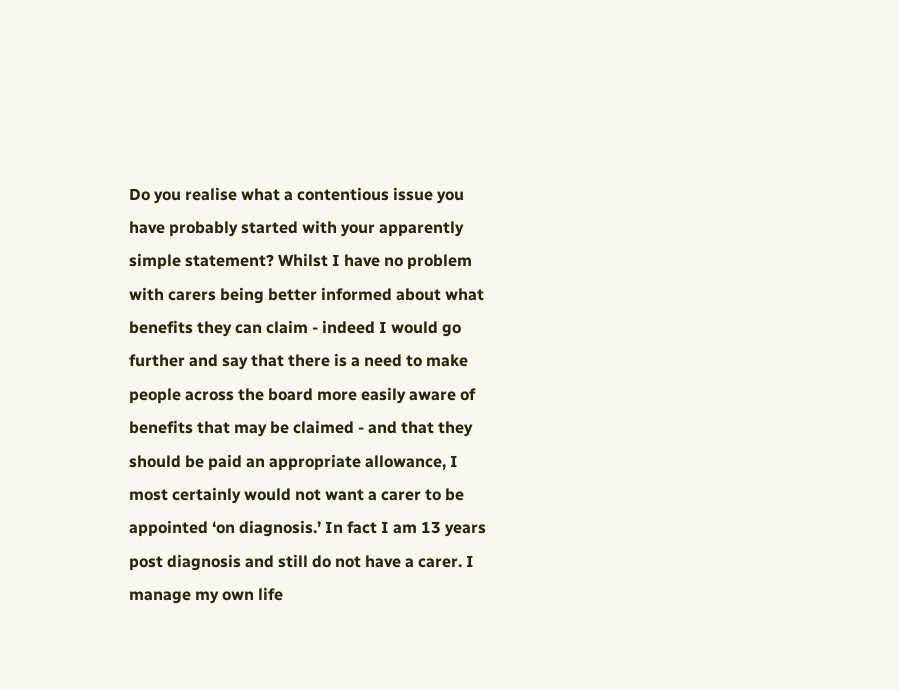Do you realise what a contentious issue you have probably started with your apparently simple statement? Whilst I have no problem with carers being better informed about what benefits they can claim - indeed I would go further and say that there is a need to make people across the board more easily aware of benefits that may be claimed - and that they should be paid an appropriate allowance, I most certainly would not want a carer to be appointed ‘on diagnosis.’ In fact I am 13 years post diagnosis and still do not have a carer. I manage my own life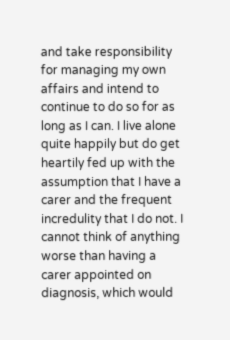and take responsibility for managing my own affairs and intend to continue to do so for as long as I can. I live alone quite happily but do get heartily fed up with the assumption that I have a carer and the frequent incredulity that I do not. I cannot think of anything worse than having a carer appointed on diagnosis, which would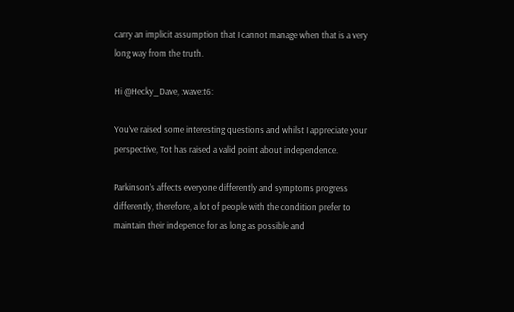carry an implicit assumption that I cannot manage when that is a very long way from the truth.

Hi @Hecky_Dave, :wave:t6:

You’ve raised some interesting questions and whilst I appreciate your perspective, Tot has raised a valid point about independence.

Parkinson’s affects everyone differently and symptoms progress differently, therefore, a lot of people with the condition prefer to maintain their indepence for as long as possible and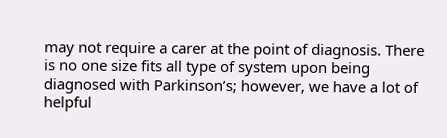may not require a carer at the point of diagnosis. There is no one size fits all type of system upon being diagnosed with Parkinson’s; however, we have a lot of helpful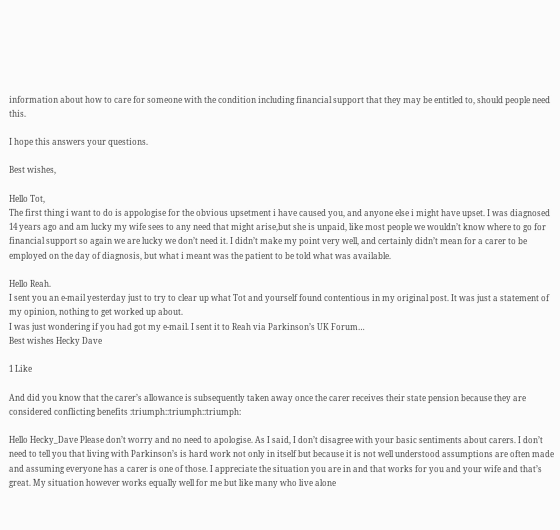information about how to care for someone with the condition including financial support that they may be entitled to, should people need this.

I hope this answers your questions.

Best wishes,

Hello Tot,
The first thing i want to do is appologise for the obvious upsetment i have caused you, and anyone else i might have upset. I was diagnosed 14 years ago and am lucky my wife sees to any need that might arise,but she is unpaid, like most people we wouldn’t know where to go for financial support so again we are lucky we don’t need it. I didn’t make my point very well, and certainly didn’t mean for a carer to be employed on the day of diagnosis, but what i meant was the patient to be told what was available.

Hello Reah.
I sent you an e-mail yesterday just to try to clear up what Tot and yourself found contentious in my original post. It was just a statement of my opinion, nothing to get worked up about.
I was just wondering if you had got my e-mail. I sent it to Reah via Parkinson’s UK Forum…
Best wishes Hecky Dave

1 Like

And did you know that the carer’s allowance is subsequently taken away once the carer receives their state pension because they are considered conflicting benefits :triumph::triumph::triumph:

Hello Hecky_Dave Please don’t worry and no need to apologise. As I said, I don’t disagree with your basic sentiments about carers. I don’t need to tell you that living with Parkinson’s is hard work not only in itself but because it is not well understood assumptions are often made and assuming everyone has a carer is one of those. I appreciate the situation you are in and that works for you and your wife and that’s great. My situation however works equally well for me but like many who live alone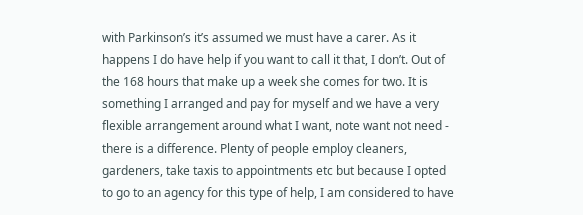with Parkinson’s it’s assumed we must have a carer. As it happens I do have help if you want to call it that, I don’t. Out of the 168 hours that make up a week she comes for two. It is something I arranged and pay for myself and we have a very flexible arrangement around what I want, note want not need - there is a difference. Plenty of people employ cleaners, gardeners, take taxis to appointments etc but because I opted to go to an agency for this type of help, I am considered to have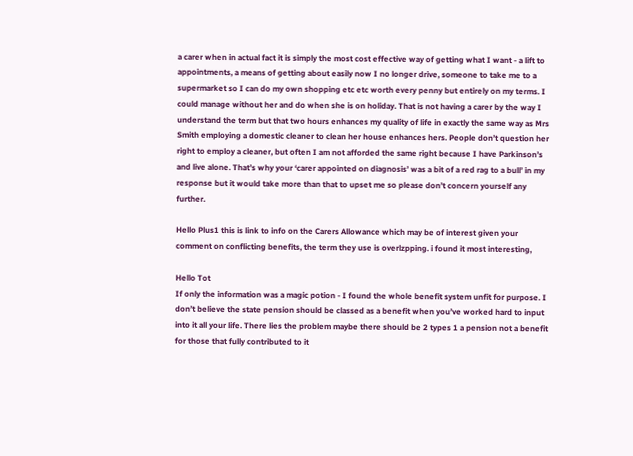a carer when in actual fact it is simply the most cost effective way of getting what I want - a lift to appointments, a means of getting about easily now I no longer drive, someone to take me to a supermarket so I can do my own shopping etc etc worth every penny but entirely on my terms. I could manage without her and do when she is on holiday. That is not having a carer by the way I understand the term but that two hours enhances my quality of life in exactly the same way as Mrs Smith employing a domestic cleaner to clean her house enhances hers. People don’t question her right to employ a cleaner, but often I am not afforded the same right because I have Parkinson’s and live alone. That’s why your ‘carer appointed on diagnosis’ was a bit of a red rag to a bull’ in my response but it would take more than that to upset me so please don’t concern yourself any further.

Hello Plus1 this is link to info on the Carers Allowance which may be of interest given your comment on conflicting benefits, the term they use is overlzpping. i found it most interesting,

Hello Tot
If only the information was a magic potion - I found the whole benefit system unfit for purpose. I don’t believe the state pension should be classed as a benefit when you’ve worked hard to input into it all your life. There lies the problem maybe there should be 2 types 1 a pension not a benefit for those that fully contributed to it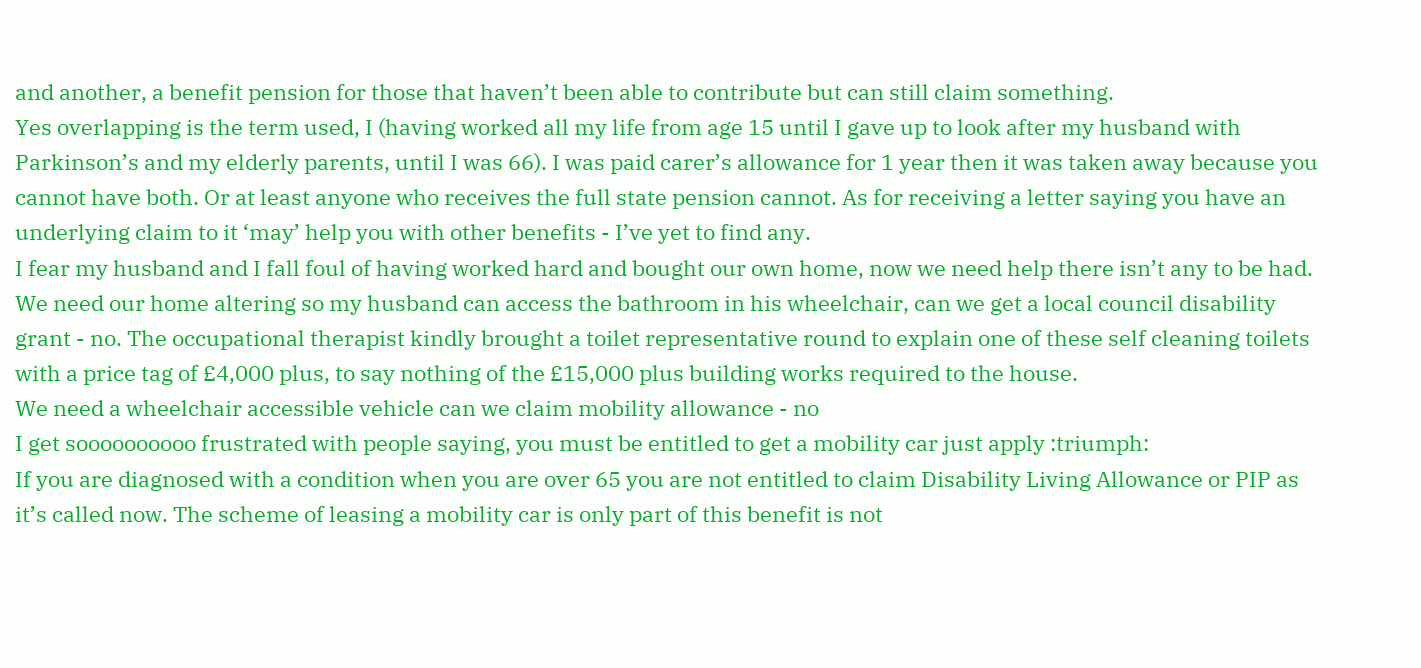and another, a benefit pension for those that haven’t been able to contribute but can still claim something.
Yes overlapping is the term used, I (having worked all my life from age 15 until I gave up to look after my husband with Parkinson’s and my elderly parents, until I was 66). I was paid carer’s allowance for 1 year then it was taken away because you cannot have both. Or at least anyone who receives the full state pension cannot. As for receiving a letter saying you have an underlying claim to it ‘may’ help you with other benefits - I’ve yet to find any.
I fear my husband and I fall foul of having worked hard and bought our own home, now we need help there isn’t any to be had. We need our home altering so my husband can access the bathroom in his wheelchair, can we get a local council disability grant - no. The occupational therapist kindly brought a toilet representative round to explain one of these self cleaning toilets with a price tag of £4,000 plus, to say nothing of the £15,000 plus building works required to the house.
We need a wheelchair accessible vehicle can we claim mobility allowance - no
I get soooooooooo frustrated with people saying, you must be entitled to get a mobility car just apply :triumph:
If you are diagnosed with a condition when you are over 65 you are not entitled to claim Disability Living Allowance or PIP as it’s called now. The scheme of leasing a mobility car is only part of this benefit is not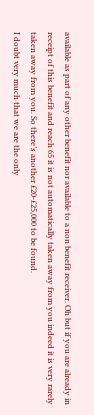available as part of any other benefit nor available to a non benefit receiver. Oh but if you are already in receipt of this benefit and reach 65 it is not automatically taken away from you indeed it is very rarely taken away from you. So there’s another £20-£25,000 to be found.
I doubt very much that we are the only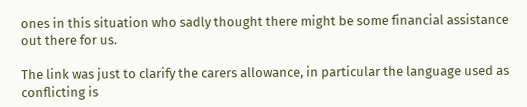ones in this situation who sadly thought there might be some financial assistance out there for us.

The link was just to clarify the carers allowance, in particular the language used as conflicting is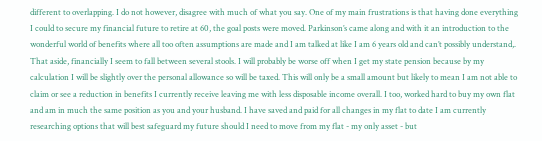different to overlapping. I do not however, disagree with much of what you say. One of my main frustrations is that having done everything I could to secure my financial future to retire at 60, the goal posts were moved. Parkinson’s came along and with it an introduction to the wonderful world of benefits where all too often assumptions are made and I am talked at like I am 6 years old and can’t possibly understand,. That aside, financially I seem to fall between several stools. I will probably be worse off when I get my state pension because by my calculation I will be slightly over the personal allowance so will be taxed. This will only be a small amount but likely to mean I am not able to claim or see a reduction in benefits I currently receive leaving me with less disposable income overall. I too, worked hard to buy my own flat and am in much the same position as you and your husband. I have saved and paid for all changes in my flat to date I am currently researching options that will best safeguard my future should I need to move from my flat - my only asset - but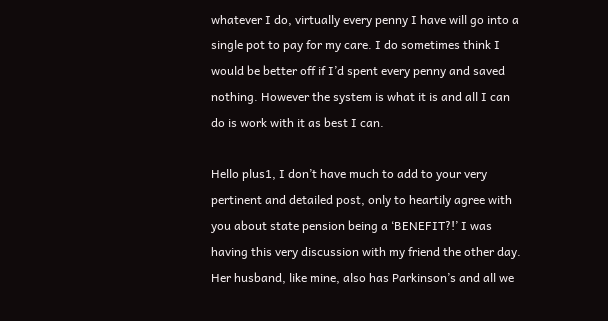whatever I do, virtually every penny I have will go into a single pot to pay for my care. I do sometimes think I would be better off if I’d spent every penny and saved nothing. However the system is what it is and all I can do is work with it as best I can.

Hello plus1, I don’t have much to add to your very pertinent and detailed post, only to heartily agree with you about state pension being a ‘BENEFIT?!’ I was having this very discussion with my friend the other day. Her husband, like mine, also has Parkinson’s and all we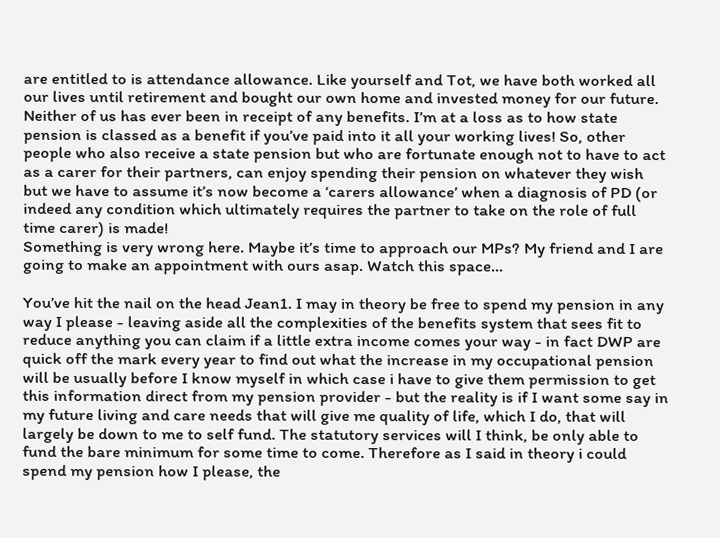are entitled to is attendance allowance. Like yourself and Tot, we have both worked all our lives until retirement and bought our own home and invested money for our future. Neither of us has ever been in receipt of any benefits. I’m at a loss as to how state pension is classed as a benefit if you’ve paid into it all your working lives! So, other people who also receive a state pension but who are fortunate enough not to have to act as a carer for their partners, can enjoy spending their pension on whatever they wish but we have to assume it’s now become a ‘carers allowance’ when a diagnosis of PD (or indeed any condition which ultimately requires the partner to take on the role of full time carer) is made!
Something is very wrong here. Maybe it’s time to approach our MPs? My friend and I are going to make an appointment with ours asap. Watch this space…

You’ve hit the nail on the head Jean1. I may in theory be free to spend my pension in any way I please - leaving aside all the complexities of the benefits system that sees fit to reduce anything you can claim if a little extra income comes your way - in fact DWP are quick off the mark every year to find out what the increase in my occupational pension will be usually before I know myself in which case i have to give them permission to get this information direct from my pension provider - but the reality is if I want some say in my future living and care needs that will give me quality of life, which I do, that will largely be down to me to self fund. The statutory services will I think, be only able to fund the bare minimum for some time to come. Therefore as I said in theory i could spend my pension how I please, the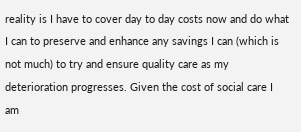reality is I have to cover day to day costs now and do what I can to preserve and enhance any savings I can (which is not much) to try and ensure quality care as my deterioration progresses. Given the cost of social care I am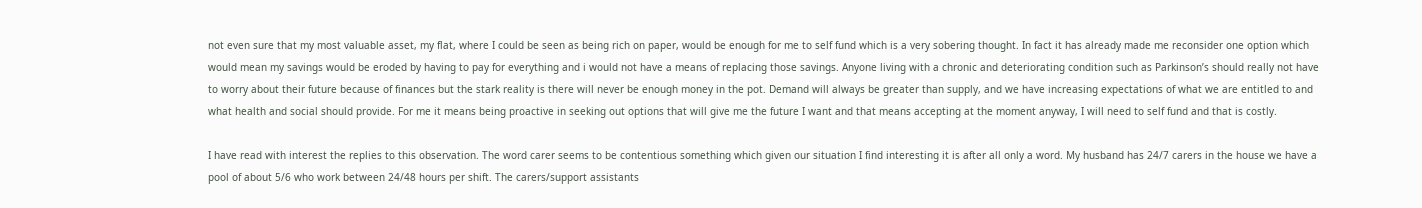not even sure that my most valuable asset, my flat, where I could be seen as being rich on paper, would be enough for me to self fund which is a very sobering thought. In fact it has already made me reconsider one option which would mean my savings would be eroded by having to pay for everything and i would not have a means of replacing those savings. Anyone living with a chronic and deteriorating condition such as Parkinson’s should really not have to worry about their future because of finances but the stark reality is there will never be enough money in the pot. Demand will always be greater than supply, and we have increasing expectations of what we are entitled to and what health and social should provide. For me it means being proactive in seeking out options that will give me the future I want and that means accepting at the moment anyway, I will need to self fund and that is costly.

I have read with interest the replies to this observation. The word carer seems to be contentious something which given our situation I find interesting it is after all only a word. My husband has 24/7 carers in the house we have a pool of about 5/6 who work between 24/48 hours per shift. The carers/support assistants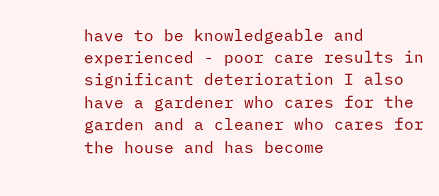have to be knowledgeable and experienced - poor care results in significant deterioration I also have a gardener who cares for the garden and a cleaner who cares for the house and has become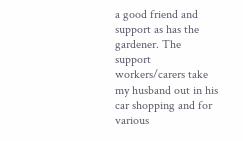a good friend and support as has the gardener. The support workers/carers take my husband out in his car shopping and for various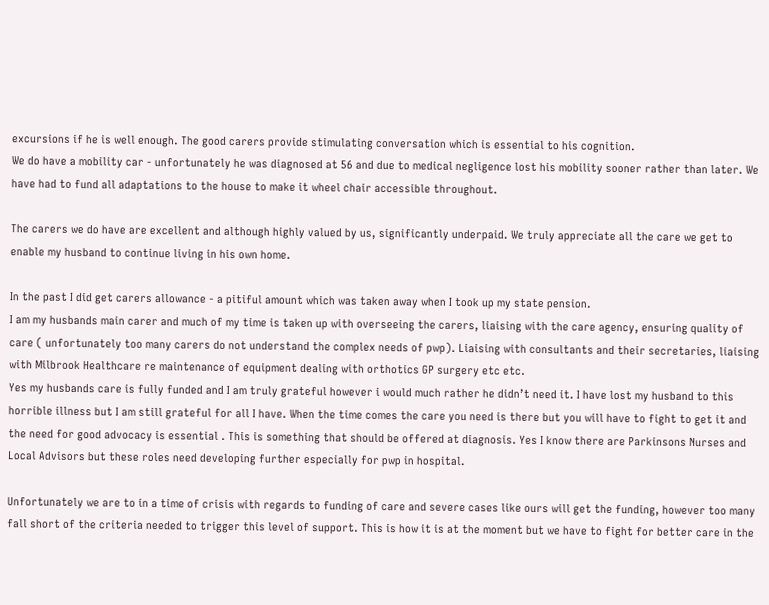excursions if he is well enough. The good carers provide stimulating conversation which is essential to his cognition.
We do have a mobility car - unfortunately he was diagnosed at 56 and due to medical negligence lost his mobility sooner rather than later. We have had to fund all adaptations to the house to make it wheel chair accessible throughout.

The carers we do have are excellent and although highly valued by us, significantly underpaid. We truly appreciate all the care we get to enable my husband to continue living in his own home.

In the past I did get carers allowance - a pitiful amount which was taken away when I took up my state pension.
I am my husbands main carer and much of my time is taken up with overseeing the carers, liaising with the care agency, ensuring quality of care ( unfortunately too many carers do not understand the complex needs of pwp). Liaising with consultants and their secretaries, liaising with Milbrook Healthcare re maintenance of equipment dealing with orthotics GP surgery etc etc.
Yes my husbands care is fully funded and I am truly grateful however i would much rather he didn’t need it. I have lost my husband to this horrible illness but I am still grateful for all I have. When the time comes the care you need is there but you will have to fight to get it and the need for good advocacy is essential . This is something that should be offered at diagnosis. Yes I know there are Parkinsons Nurses and Local Advisors but these roles need developing further especially for pwp in hospital.

Unfortunately we are to in a time of crisis with regards to funding of care and severe cases like ours will get the funding, however too many fall short of the criteria needed to trigger this level of support. This is how it is at the moment but we have to fight for better care in the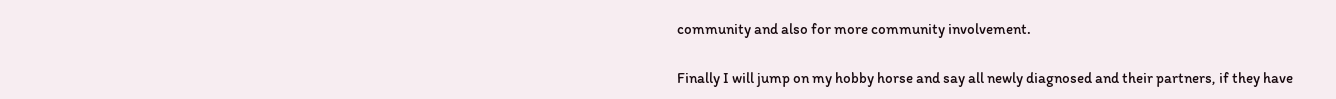community and also for more community involvement.

Finally I will jump on my hobby horse and say all newly diagnosed and their partners, if they have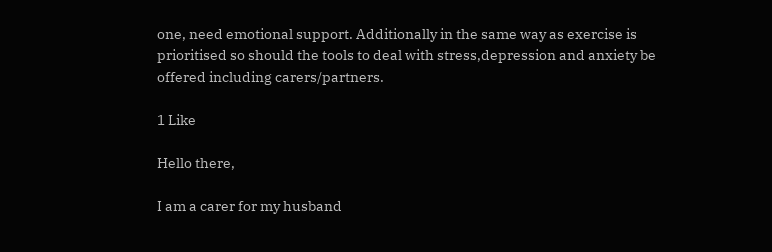one, need emotional support. Additionally in the same way as exercise is prioritised so should the tools to deal with stress,depression and anxiety be offered including carers/partners.

1 Like

Hello there,

I am a carer for my husband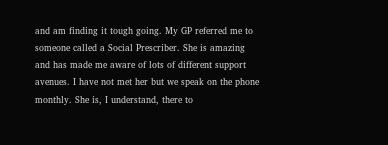and am finding it tough going. My GP referred me to someone called a Social Prescriber. She is amazing and has made me aware of lots of different support avenues. I have not met her but we speak on the phone monthly. She is, I understand, there to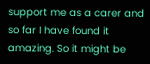support me as a carer and so far I have found it amazing. So it might be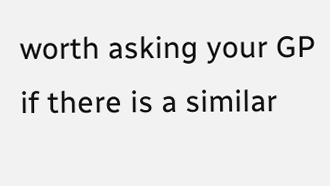worth asking your GP if there is a similar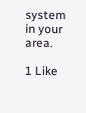system in your area.

1 Like